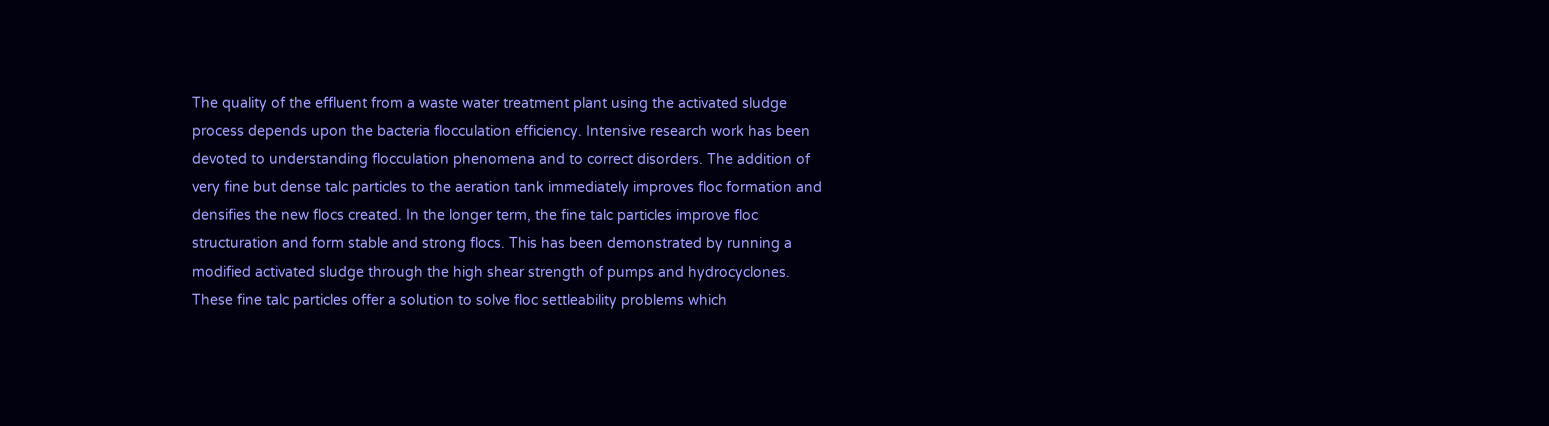The quality of the effluent from a waste water treatment plant using the activated sludge process depends upon the bacteria flocculation efficiency. Intensive research work has been devoted to understanding flocculation phenomena and to correct disorders. The addition of very fine but dense talc particles to the aeration tank immediately improves floc formation and densifies the new flocs created. In the longer term, the fine talc particles improve floc structuration and form stable and strong flocs. This has been demonstrated by running a modified activated sludge through the high shear strength of pumps and hydrocyclones. These fine talc particles offer a solution to solve floc settleability problems which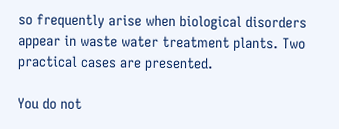so frequently arise when biological disorders appear in waste water treatment plants. Two practical cases are presented.

You do not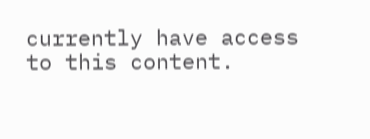currently have access to this content.